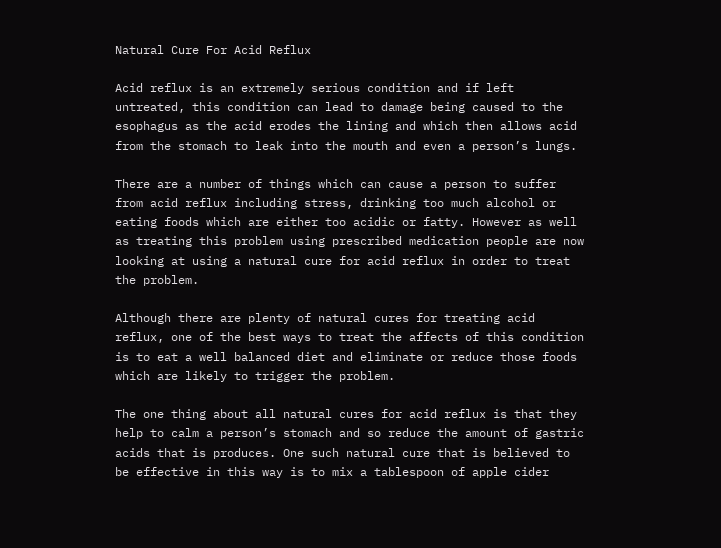Natural Cure For Acid Reflux

Acid reflux is an extremely serious condition and if left untreated, this condition can lead to damage being caused to the esophagus as the acid erodes the lining and which then allows acid from the stomach to leak into the mouth and even a person’s lungs.

There are a number of things which can cause a person to suffer from acid reflux including stress, drinking too much alcohol or eating foods which are either too acidic or fatty. However as well as treating this problem using prescribed medication people are now looking at using a natural cure for acid reflux in order to treat the problem.

Although there are plenty of natural cures for treating acid reflux, one of the best ways to treat the affects of this condition is to eat a well balanced diet and eliminate or reduce those foods which are likely to trigger the problem.

The one thing about all natural cures for acid reflux is that they help to calm a person’s stomach and so reduce the amount of gastric acids that is produces. One such natural cure that is believed to be effective in this way is to mix a tablespoon of apple cider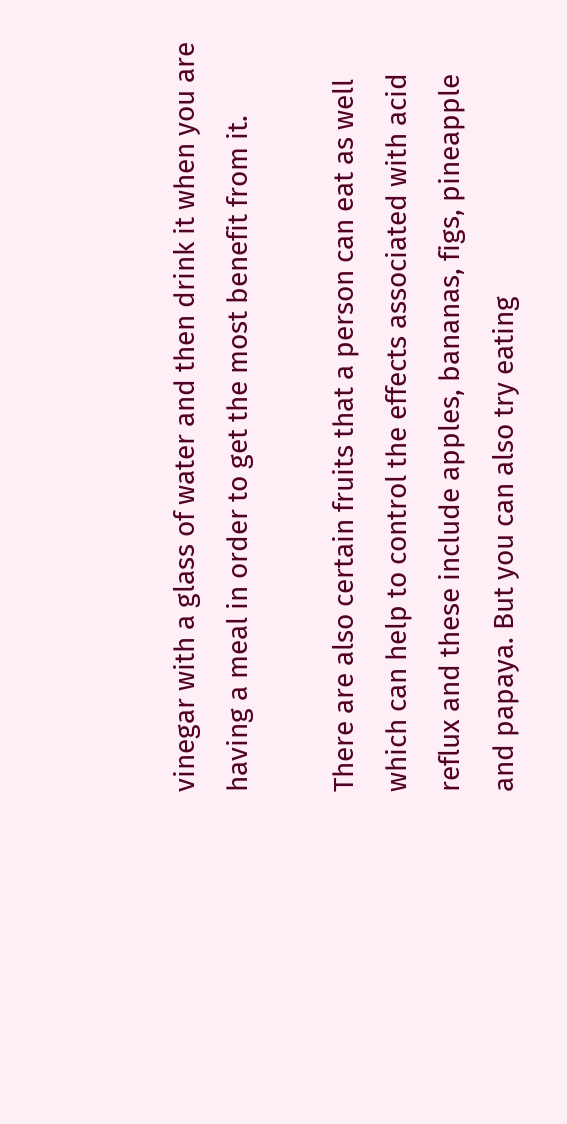vinegar with a glass of water and then drink it when you are having a meal in order to get the most benefit from it.

There are also certain fruits that a person can eat as well which can help to control the effects associated with acid reflux and these include apples, bananas, figs, pineapple and papaya. But you can also try eating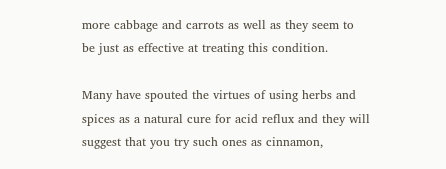more cabbage and carrots as well as they seem to be just as effective at treating this condition.

Many have spouted the virtues of using herbs and spices as a natural cure for acid reflux and they will suggest that you try such ones as cinnamon,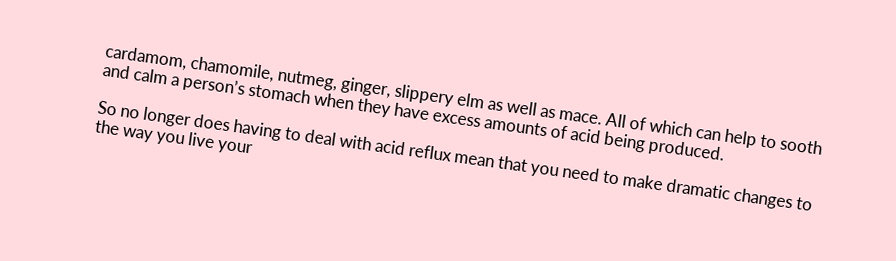cardamom, chamomile, nutmeg, ginger, slippery elm as well as mace. All of which can help to sooth and calm a person’s stomach when they have excess amounts of acid being produced.

So no longer does having to deal with acid reflux mean that you need to make dramatic changes to the way you live your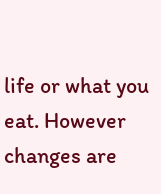life or what you eat. However changes are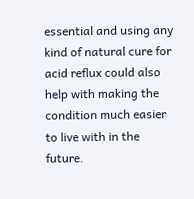essential and using any kind of natural cure for acid reflux could also help with making the condition much easier to live with in the future.